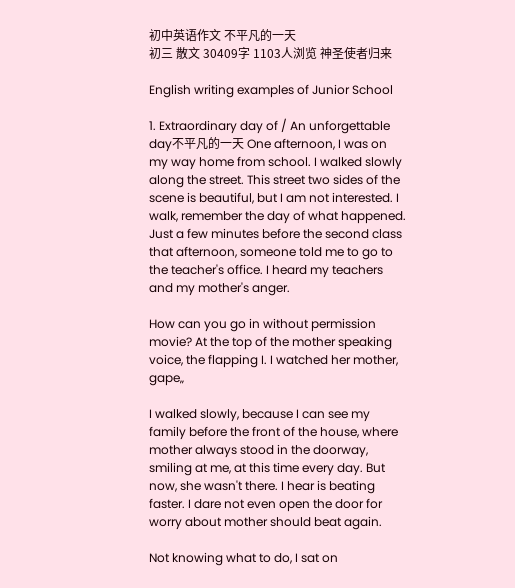初中英语作文 不平凡的一天
初三 散文 30409字 1103人浏览 神圣使者归来

English writing examples of Junior School

1. Extraordinary day of / An unforgettable day不平凡的一天 One afternoon, I was on my way home from school. I walked slowly along the street. This street two sides of the scene is beautiful, but I am not interested. I walk, remember the day of what happened. Just a few minutes before the second class that afternoon, someone told me to go to the teacher's office. I heard my teachers and my mother's anger.

How can you go in without permission movie? At the top of the mother speaking voice, the flapping I. I watched her mother, gape„

I walked slowly, because I can see my family before the front of the house, where mother always stood in the doorway, smiling at me, at this time every day. But now, she wasn't there. I hear is beating faster. I dare not even open the door for worry about mother should beat again.

Not knowing what to do, I sat on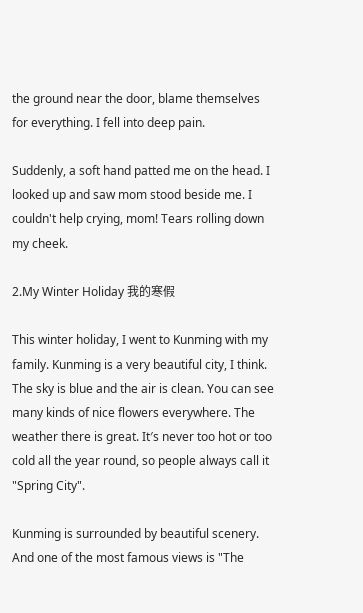the ground near the door, blame themselves for everything. I fell into deep pain.

Suddenly, a soft hand patted me on the head. I looked up and saw mom stood beside me. I couldn't help crying, mom! Tears rolling down my cheek.

2.My Winter Holiday 我的寒假

This winter holiday, I went to Kunming with my family. Kunming is a very beautiful city, I think. The sky is blue and the air is clean. You can see many kinds of nice flowers everywhere. The weather there is great. It′s never too hot or too cold all the year round, so people always call it "Spring City".

Kunming is surrounded by beautiful scenery. And one of the most famous views is "The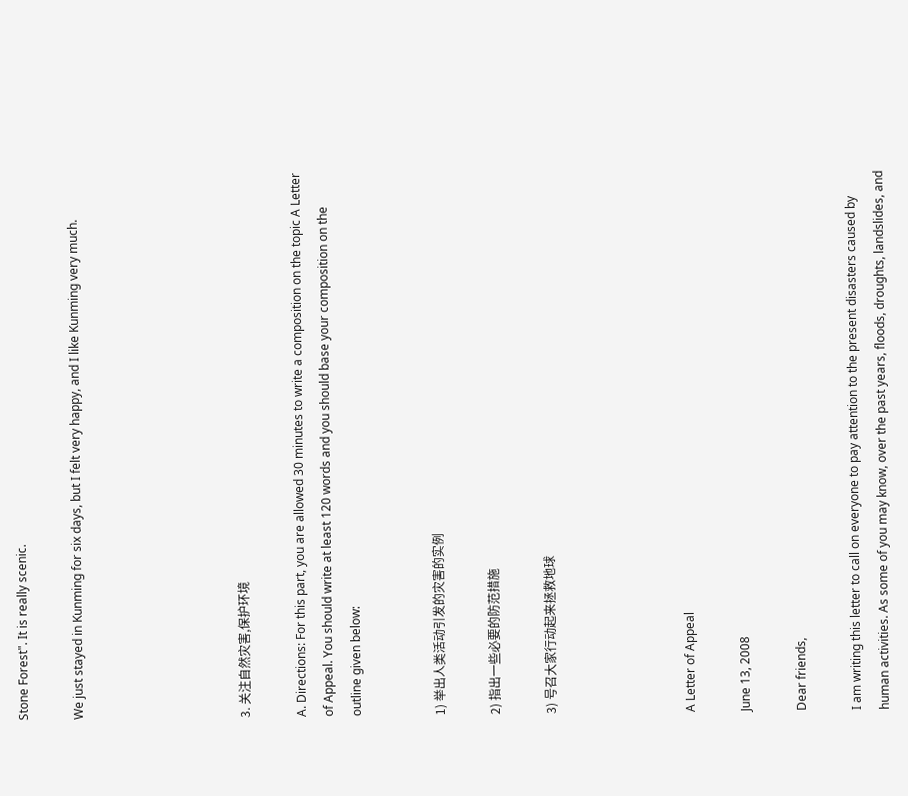Stone Forest". It is really scenic.

We just stayed in Kunming for six days, but I felt very happy, and I like Kunming very much.





3. 关注自然灾害,保护环境

A. Directions: For this part, you are allowed 30 minutes to write a composition on the topic A Letter of Appeal. You should write at least 120 words and you should base your composition on the outline given below:


1) 举出人类活动引发的灾害的实例

2) 指出一些必要的防范措施

3) 号召大家行动起来拯救地球




A Letter of Appeal

June 13, 2008

Dear friends,

I am writing this letter to call on everyone to pay attention to the present disasters caused by human activities. As some of you may know, over the past years, floods, droughts, landslides, and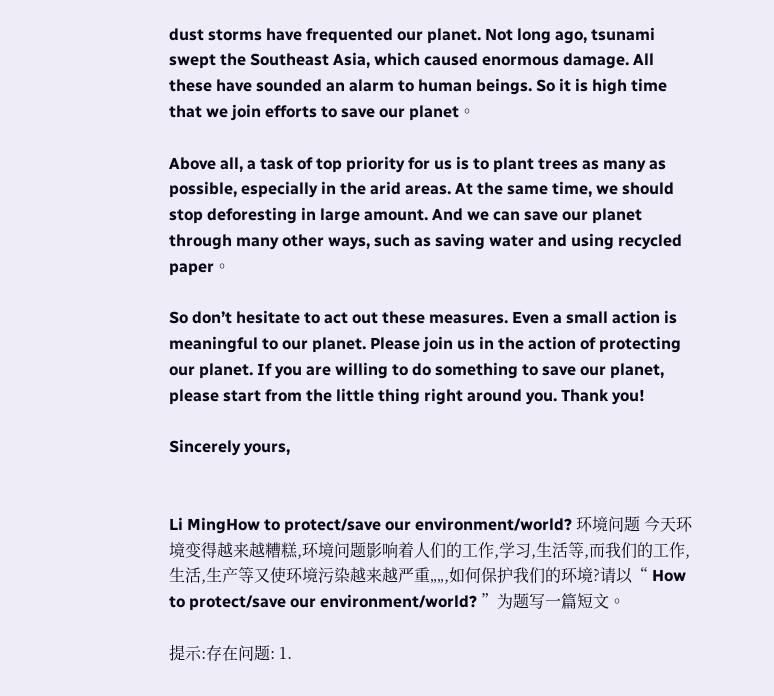dust storms have frequented our planet. Not long ago, tsunami swept the Southeast Asia, which caused enormous damage. All these have sounded an alarm to human beings. So it is high time that we join efforts to save our planet。

Above all, a task of top priority for us is to plant trees as many as possible, especially in the arid areas. At the same time, we should stop deforesting in large amount. And we can save our planet through many other ways, such as saving water and using recycled paper。

So don’t hesitate to act out these measures. Even a small action is meaningful to our planet. Please join us in the action of protecting our planet. If you are willing to do something to save our planet, please start from the little thing right around you. Thank you!

Sincerely yours,


Li MingHow to protect/save our environment/world? 环境问题 今天环境变得越来越糟糕,环境问题影响着人们的工作,学习,生活等,而我们的工作,生活,生产等又使环境污染越来越严重„„,如何保护我们的环境?请以“ How to protect/save our environment/world? ”为题写一篇短文。

提示:存在问题: 1.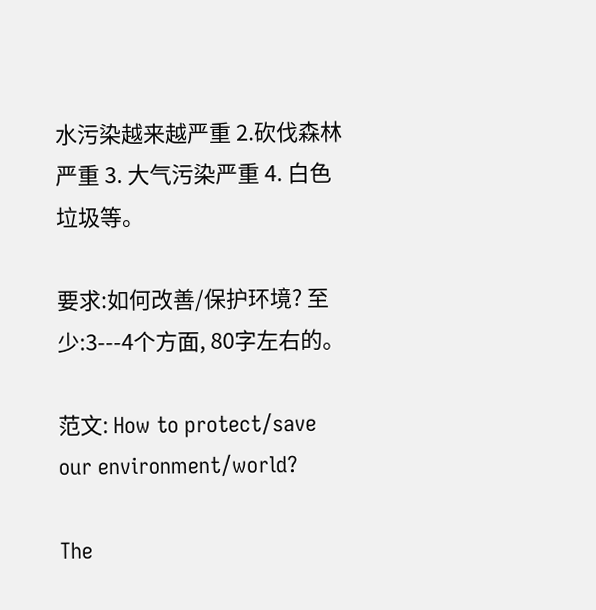水污染越来越严重 2.砍伐森林严重 3. 大气污染严重 4. 白色垃圾等。

要求:如何改善/保护环境? 至少:3---4个方面, 80字左右的。

范文: How to protect/save our environment/world?

The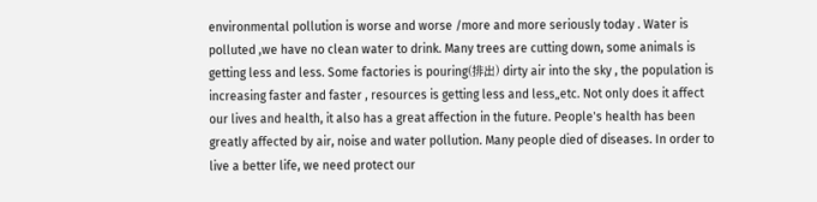environmental pollution is worse and worse /more and more seriously today . Water is polluted ,we have no clean water to drink. Many trees are cutting down, some animals is getting less and less. Some factories is pouring(排出) dirty air into the sky , the population is increasing faster and faster , resources is getting less and less„etc. Not only does it affect our lives and health, it also has a great affection in the future. People's health has been greatly affected by air, noise and water pollution. Many people died of diseases. In order to live a better life, we need protect our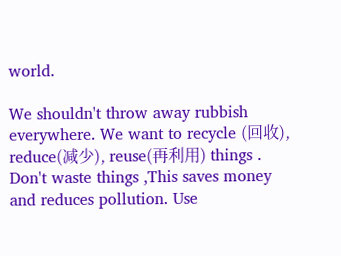world.

We shouldn't throw away rubbish everywhere. We want to recycle (回收), reduce(减少), reuse(再利用) things . Don't waste things ,This saves money and reduces pollution. Use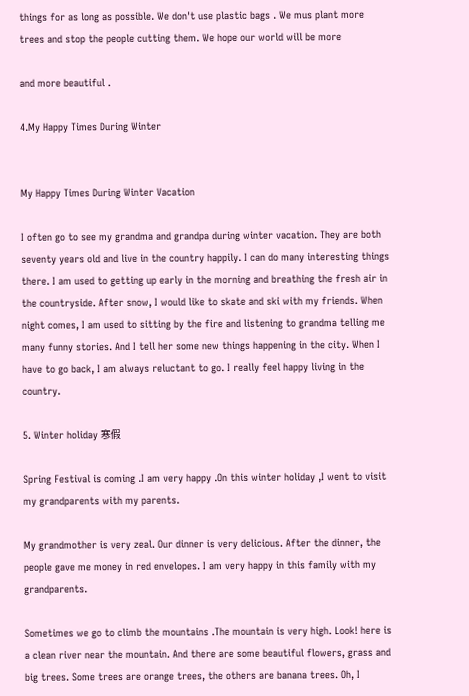things for as long as possible. We don't use plastic bags . We mus plant more trees and stop the people cutting them. We hope our world will be more

and more beautiful .

4.My Happy Times During Winter


My Happy Times During Winter Vacation

I often go to see my grandma and grandpa during winter vacation. They are both seventy years old and live in the country happily. I can do many interesting things there. I am used to getting up early in the morning and breathing the fresh air in the countryside. After snow, I would like to skate and ski with my friends. When night comes, I am used to sitting by the fire and listening to grandma telling me many funny stories. And I tell her some new things happening in the city. When I have to go back, I am always reluctant to go. I really feel happy living in the country.

5. Winter holiday 寒假

Spring Festival is coming .I am very happy .On this winter holiday ,I went to visit my grandparents with my parents.

My grandmother is very zeal. Our dinner is very delicious. After the dinner, the people gave me money in red envelopes. I am very happy in this family with my grandparents.

Sometimes we go to climb the mountains .The mountain is very high. Look! here is a clean river near the mountain. And there are some beautiful flowers, grass and big trees. Some trees are orange trees, the others are banana trees. Oh, I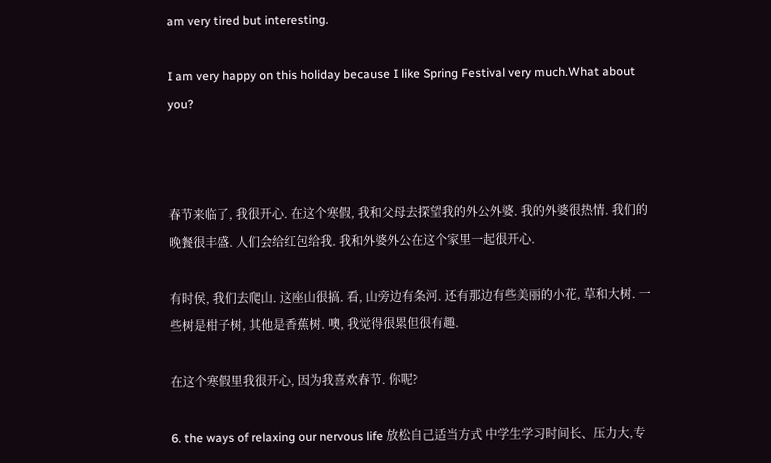am very tired but interesting.

I am very happy on this holiday because I like Spring Festival very much.What about you?



春节来临了, 我很开心. 在这个寒假, 我和父母去探望我的外公外婆. 我的外婆很热情. 我们的晚餐很丰盛. 人们会给红包给我. 我和外婆外公在这个家里一起很开心.

有时侯, 我们去爬山. 这座山很搞. 看, 山旁边有条河. 还有那边有些美丽的小花, 草和大树. 一些树是柑子树, 其他是香蕉树. 噢, 我觉得很累但很有趣.

在这个寒假里我很开心, 因为我喜欢春节. 你呢?

6. the ways of relaxing our nervous life 放松自己适当方式 中学生学习时间长、压力大,专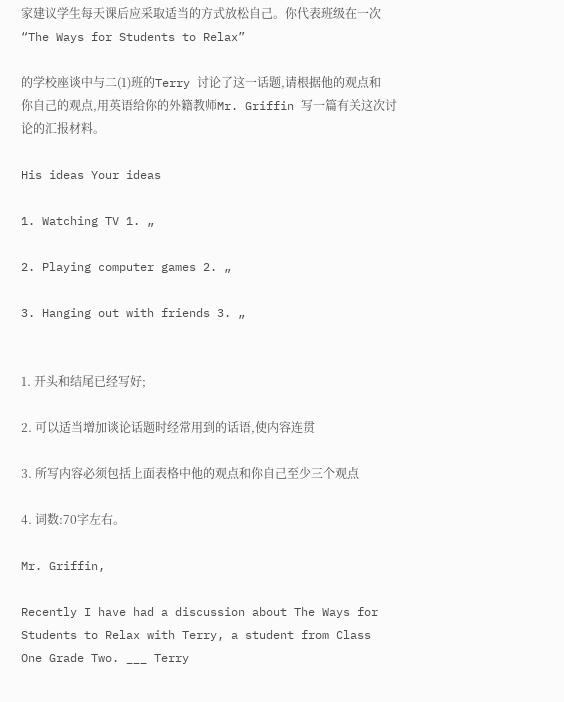家建议学生每天课后应采取适当的方式放松自己。你代表班级在一次 “The Ways for Students to Relax”

的学校座谈中与二(1)班的Terry 讨论了这一话题,请根据他的观点和你自己的观点,用英语给你的外籍教师Mr. Griffin 写一篇有关这次讨论的汇报材料。

His ideas Your ideas

1. Watching TV 1. „

2. Playing computer games 2. „

3. Hanging out with friends 3. „


1. 开头和结尾已经写好;

2. 可以适当增加谈论话题时经常用到的话语,使内容连贯

3. 所写内容必须包括上面表格中他的观点和你自己至少三个观点

4. 词数:70字左右。

Mr. Griffin,

Recently I have had a discussion about The Ways for Students to Relax with Terry, a student from Class One Grade Two. ___ Terry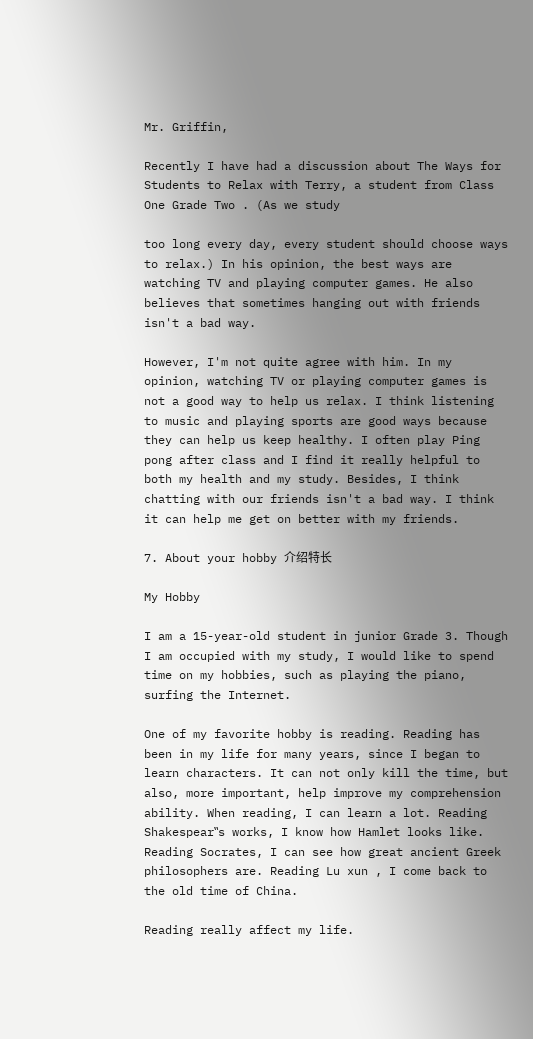Mr. Griffin,

Recently I have had a discussion about The Ways for Students to Relax with Terry, a student from Class One Grade Two . (As we study

too long every day, every student should choose ways to relax.) In his opinion, the best ways are watching TV and playing computer games. He also believes that sometimes hanging out with friends isn't a bad way.

However, I'm not quite agree with him. In my opinion, watching TV or playing computer games is not a good way to help us relax. I think listening to music and playing sports are good ways because they can help us keep healthy. I often play Ping pong after class and I find it really helpful to both my health and my study. Besides, I think chatting with our friends isn't a bad way. I think it can help me get on better with my friends.

7. About your hobby 介绍特长

My Hobby

I am a 15-year-old student in junior Grade 3. Though I am occupied with my study, I would like to spend time on my hobbies, such as playing the piano, surfing the Internet.

One of my favorite hobby is reading. Reading has been in my life for many years, since I began to learn characters. It can not only kill the time, but also, more important, help improve my comprehension ability. When reading, I can learn a lot. Reading Shakespear‟s works, I know how Hamlet looks like. Reading Socrates, I can see how great ancient Greek philosophers are. Reading Lu xun , I come back to the old time of China.

Reading really affect my life.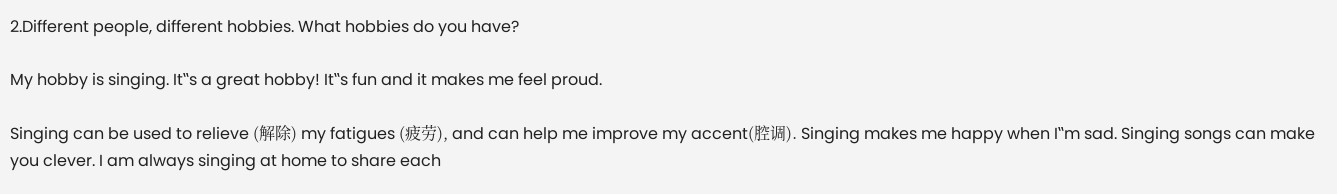2.Different people, different hobbies. What hobbies do you have?

My hobby is singing. It‟s a great hobby! It‟s fun and it makes me feel proud.

Singing can be used to relieve (解除) my fatigues (疲劳), and can help me improve my accent(腔调). Singing makes me happy when I‟m sad. Singing songs can make you clever. I am always singing at home to share each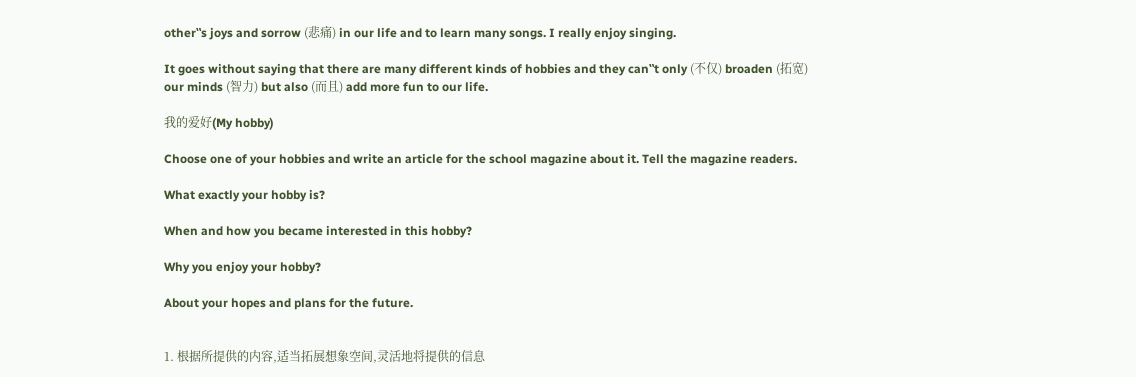other‟s joys and sorrow (悲痛) in our life and to learn many songs. I really enjoy singing.

It goes without saying that there are many different kinds of hobbies and they can‟t only (不仅) broaden (拓宽) our minds (智力) but also (而且) add more fun to our life.

我的爱好(My hobby)

Choose one of your hobbies and write an article for the school magazine about it. Tell the magazine readers.

What exactly your hobby is?

When and how you became interested in this hobby?

Why you enjoy your hobby?

About your hopes and plans for the future.


1. 根据所提供的内容,适当拓展想象空间,灵活地将提供的信息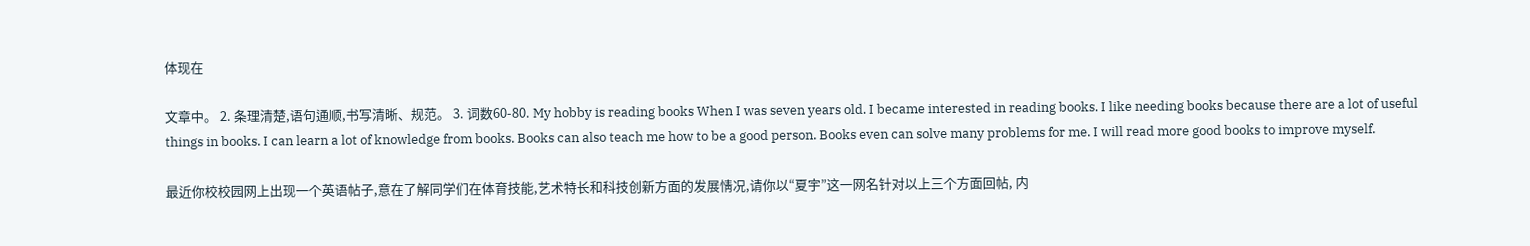体现在

文章中。 2. 条理清楚,语句通顺,书写清晰、规范。 3. 词数60-80. My hobby is reading books When I was seven years old. I became interested in reading books. I like needing books because there are a lot of useful things in books. I can learn a lot of knowledge from books. Books can also teach me how to be a good person. Books even can solve many problems for me. I will read more good books to improve myself.

最近你校校园网上出现一个英语帖子,意在了解同学们在体育技能,艺术特长和科技创新方面的发展情况,请你以“夏宇”这一网名针对以上三个方面回帖, 内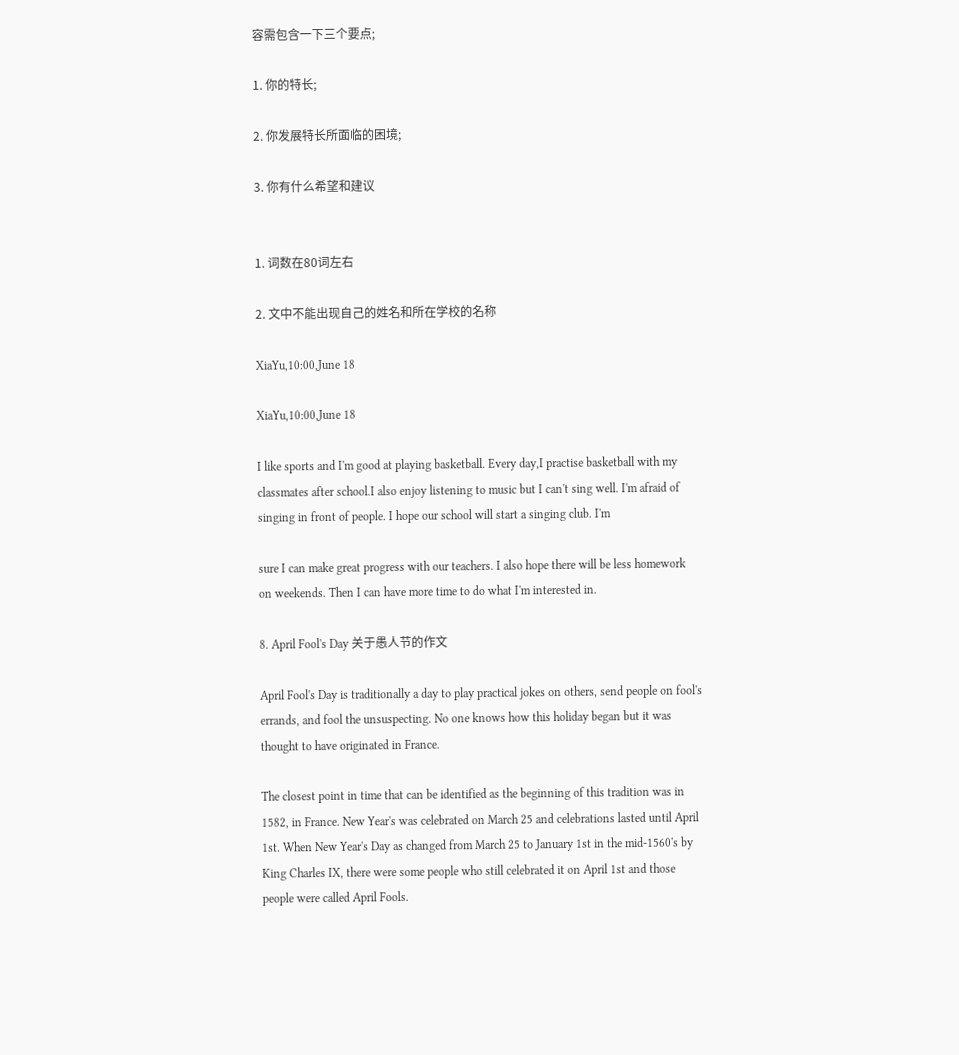容需包含一下三个要点;

1. 你的特长;

2. 你发展特长所面临的困境;

3. 你有什么希望和建议


1. 词数在80词左右

2. 文中不能出现自己的姓名和所在学校的名称

XiaYu,10:00,June 18

XiaYu,10:00,June 18

I like sports and I'm good at playing basketball. Every day,I practise basketball with my classmates after school.I also enjoy listening to music but I can't sing well. I'm afraid of singing in front of people. I hope our school will start a singing club. I'm

sure I can make great progress with our teachers. I also hope there will be less homework on weekends. Then I can have more time to do what I'm interested in.

8. April Fool's Day 关于愚人节的作文

April Fool's Day is traditionally a day to play practical jokes on others, send people on fool's errands, and fool the unsuspecting. No one knows how this holiday began but it was thought to have originated in France.

The closest point in time that can be identified as the beginning of this tradition was in 1582, in France. New Year's was celebrated on March 25 and celebrations lasted until April 1st. When New Year's Day as changed from March 25 to January 1st in the mid-1560's by King Charles IX, there were some people who still celebrated it on April 1st and those people were called April Fools.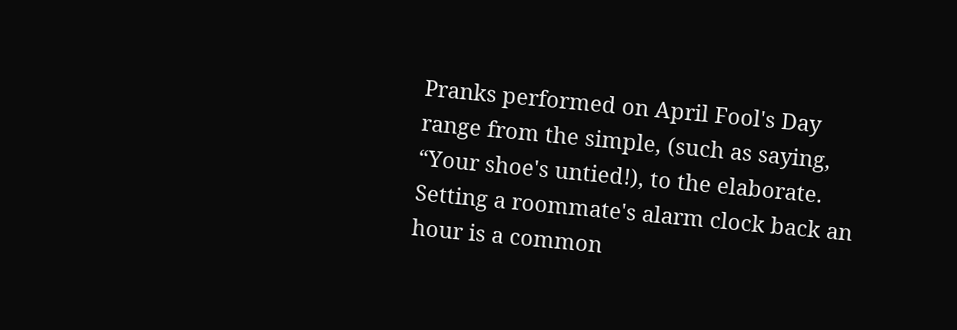Pranks performed on April Fool's Day range from the simple, (such as saying, “Your shoe's untied!), to the elaborate. Setting a roommate's alarm clock back an hour is a common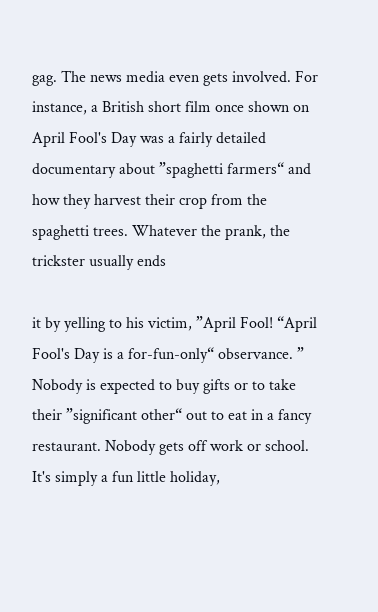gag. The news media even gets involved. For instance, a British short film once shown on April Fool's Day was a fairly detailed documentary about ”spaghetti farmers“ and how they harvest their crop from the spaghetti trees. Whatever the prank, the trickster usually ends

it by yelling to his victim, ”April Fool! “April Fool's Day is a for-fun-only“ observance. ” Nobody is expected to buy gifts or to take their ”significant other“ out to eat in a fancy restaurant. Nobody gets off work or school. It's simply a fun little holiday,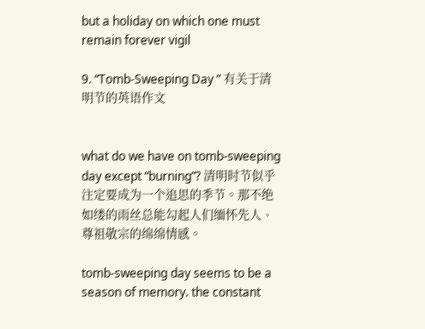but a holiday on which one must remain forever vigil

9. “Tomb-Sweeping Day ” 有关于清明节的英语作文


what do we have on tomb-sweeping day except “burning”? 清明时节似乎注定要成为一个追思的季节。那不绝如缕的雨丝总能勾起人们缅怀先人、尊祖敬宗的绵绵情感。

tomb-sweeping day seems to be a season of memory. the constant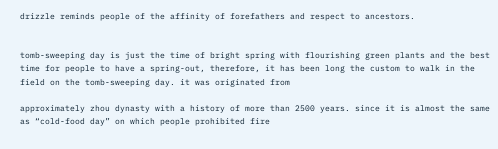drizzle reminds people of the affinity of forefathers and respect to ancestors.


tomb-sweeping day is just the time of bright spring with flourishing green plants and the best time for people to have a spring-out, therefore, it has been long the custom to walk in the field on the tomb-sweeping day. it was originated from

approximately zhou dynasty with a history of more than 2500 years. since it is almost the same as “cold-food day” on which people prohibited fire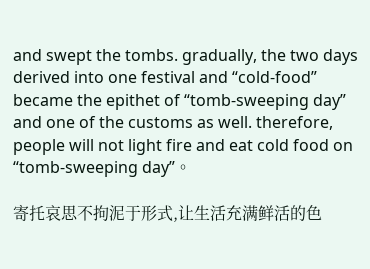and swept the tombs. gradually, the two days derived into one festival and “cold-food” became the epithet of “tomb-sweeping day” and one of the customs as well. therefore, people will not light fire and eat cold food on “tomb-sweeping day”。

寄托哀思不拘泥于形式,让生活充满鲜活的色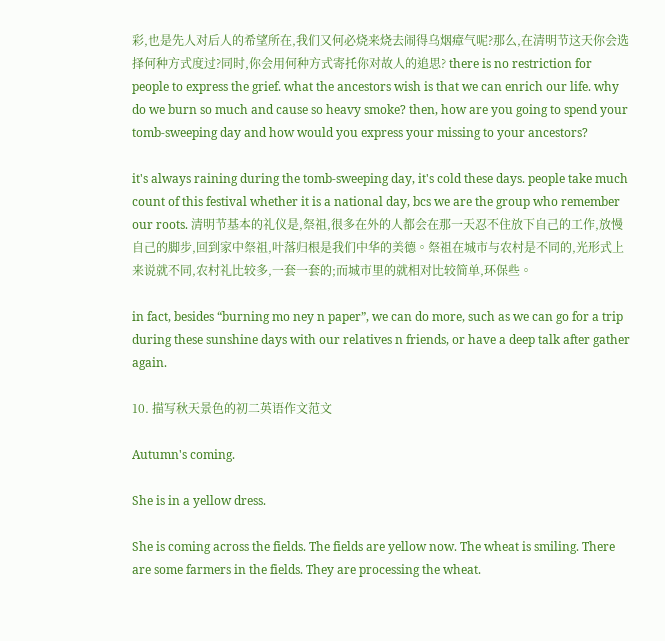彩,也是先人对后人的希望所在,我们又何必烧来烧去闹得乌烟瘴气呢?那么,在清明节这天你会选择何种方式度过?同时,你会用何种方式寄托你对故人的追思? there is no restriction for people to express the grief. what the ancestors wish is that we can enrich our life. why do we burn so much and cause so heavy smoke? then, how are you going to spend your tomb-sweeping day and how would you express your missing to your ancestors?

it's always raining during the tomb-sweeping day, it's cold these days. people take much count of this festival whether it is a national day, bcs we are the group who remember our roots. 清明节基本的礼仪是,祭祖,很多在外的人都会在那一天忍不住放下自己的工作,放慢自己的脚步,回到家中祭祖,叶落归根是我们中华的美德。祭祖在城市与农村是不同的,光形式上来说就不同,农村礼比较多,一套一套的;而城市里的就相对比较简单,环保些。

in fact, besides “burning mo ney n paper”, we can do more, such as we can go for a trip during these sunshine days with our relatives n friends, or have a deep talk after gather again.

10. 描写秋天景色的初二英语作文范文

Autumn's coming.

She is in a yellow dress.

She is coming across the fields. The fields are yellow now. The wheat is smiling. There are some farmers in the fields. They are processing the wheat.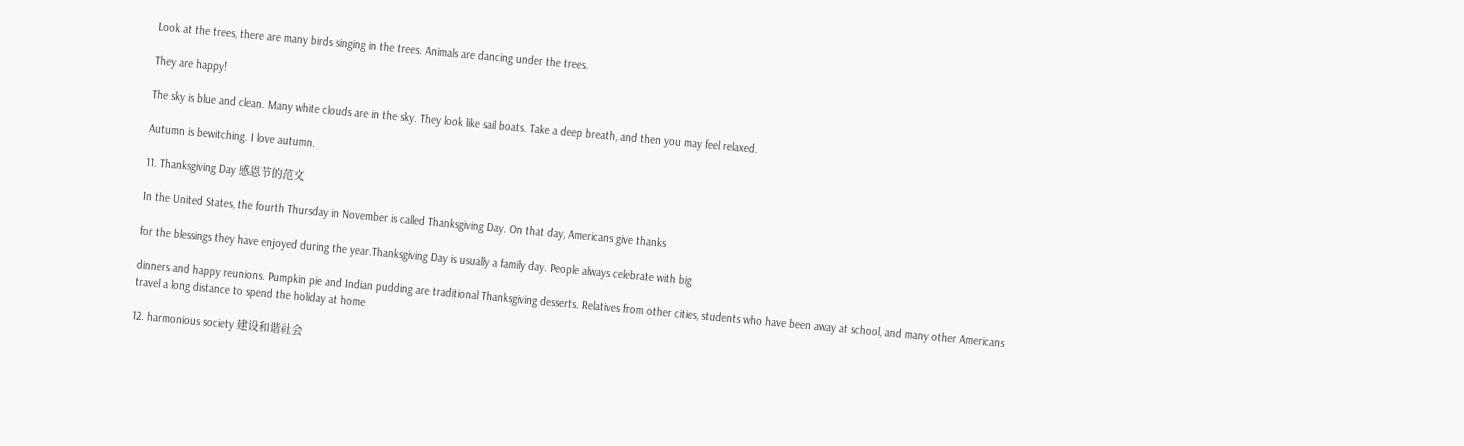Look at the trees, there are many birds singing in the trees. Animals are dancing under the trees.

They are happy!

The sky is blue and clean. Many white clouds are in the sky. They look like sail boats. Take a deep breath, and then you may feel relaxed.

Autumn is bewitching. I love autumn.

11. Thanksgiving Day 感恩节的范文

In the United States, the fourth Thursday in November is called Thanksgiving Day. On that day, Americans give thanks

for the blessings they have enjoyed during the year.Thanksgiving Day is usually a family day. People always celebrate with big

dinners and happy reunions. Pumpkin pie and Indian pudding are traditional Thanksgiving desserts. Relatives from other cities, students who have been away at school, and many other Americans travel a long distance to spend the holiday at home

12. harmonious society 建设和谐社会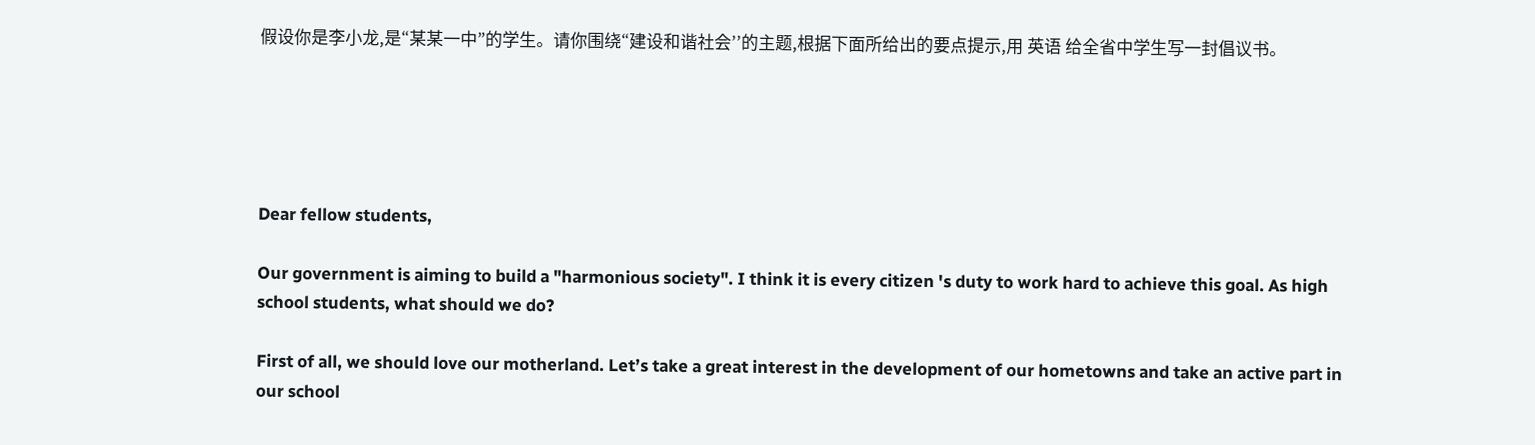假设你是李小龙,是“某某一中”的学生。请你围绕“建设和谐社会’’的主题,根据下面所给出的要点提示,用 英语 给全省中学生写一封倡议书。





Dear fellow students,

Our government is aiming to build a "harmonious society". I think it is every citizen 's duty to work hard to achieve this goal. As high school students, what should we do?

First of all, we should love our motherland. Let’s take a great interest in the development of our hometowns and take an active part in our school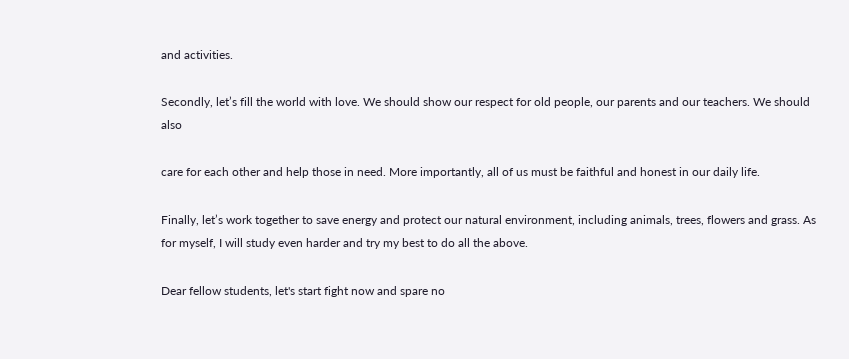and activities.

Secondly, let’s fill the world with love. We should show our respect for old people, our parents and our teachers. We should also

care for each other and help those in need. More importantly, all of us must be faithful and honest in our daily life.

Finally, let’s work together to save energy and protect our natural environment, including animals, trees, flowers and grass. As for myself, I will study even harder and try my best to do all the above.

Dear fellow students, let's start fight now and spare no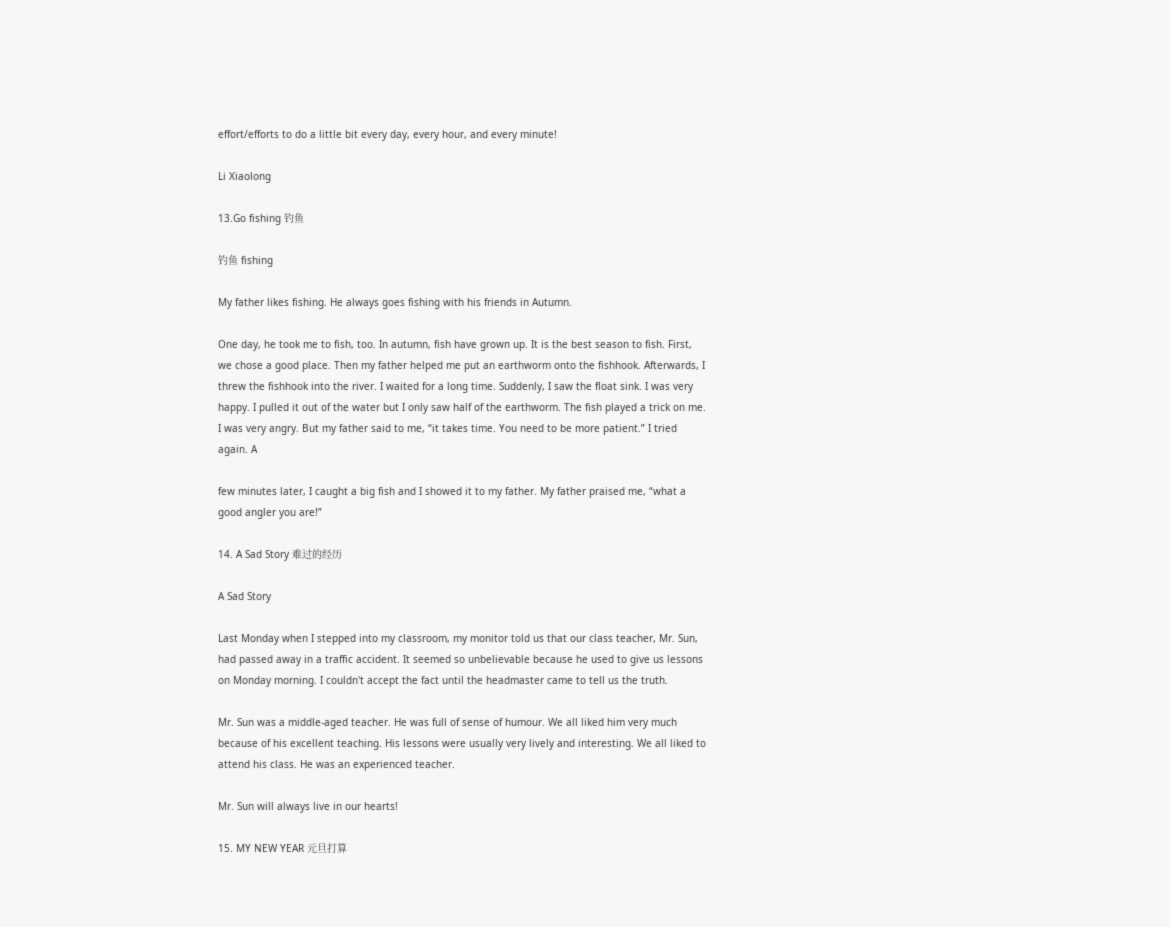effort/efforts to do a little bit every day, every hour, and every minute!

Li Xiaolong

13.Go fishing 钓鱼

钓鱼 fishing

My father likes fishing. He always goes fishing with his friends in Autumn.

One day, he took me to fish, too. In autumn, fish have grown up. It is the best season to fish. First, we chose a good place. Then my father helped me put an earthworm onto the fishhook. Afterwards, I threw the fishhook into the river. I waited for a long time. Suddenly, I saw the float sink. I was very happy. I pulled it out of the water but I only saw half of the earthworm. The fish played a trick on me. I was very angry. But my father said to me, “it takes time. You need to be more patient.” I tried again. A

few minutes later, I caught a big fish and I showed it to my father. My father praised me, “what a good angler you are!”

14. A Sad Story 难过的经历

A Sad Story

Last Monday when I stepped into my classroom, my monitor told us that our class teacher, Mr. Sun, had passed away in a traffic accident. It seemed so unbelievable because he used to give us lessons on Monday morning. I couldn't accept the fact until the headmaster came to tell us the truth.

Mr. Sun was a middle-aged teacher. He was full of sense of humour. We all liked him very much because of his excellent teaching. His lessons were usually very lively and interesting. We all liked to attend his class. He was an experienced teacher.

Mr. Sun will always live in our hearts!

15. MY NEW YEAR 元旦打算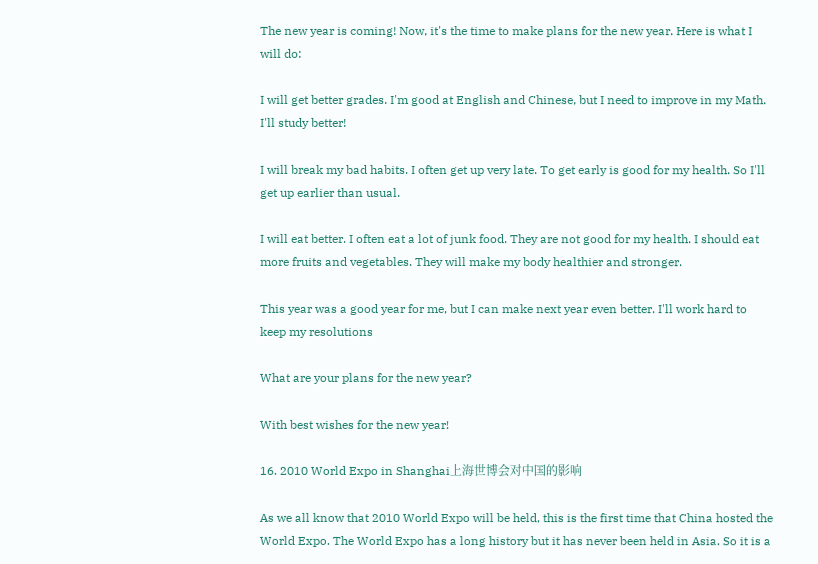The new year is coming! Now, it's the time to make plans for the new year. Here is what I will do:

I will get better grades. I'm good at English and Chinese, but I need to improve in my Math. I'll study better!

I will break my bad habits. I often get up very late. To get early is good for my health. So I'll get up earlier than usual.

I will eat better. I often eat a lot of junk food. They are not good for my health. I should eat more fruits and vegetables. They will make my body healthier and stronger.

This year was a good year for me, but I can make next year even better. I'll work hard to keep my resolutions

What are your plans for the new year?

With best wishes for the new year!

16. 2010 World Expo in Shanghai上海世博会对中国的影响

As we all know that 2010 World Expo will be held, this is the first time that China hosted the World Expo. The World Expo has a long history but it has never been held in Asia. So it is a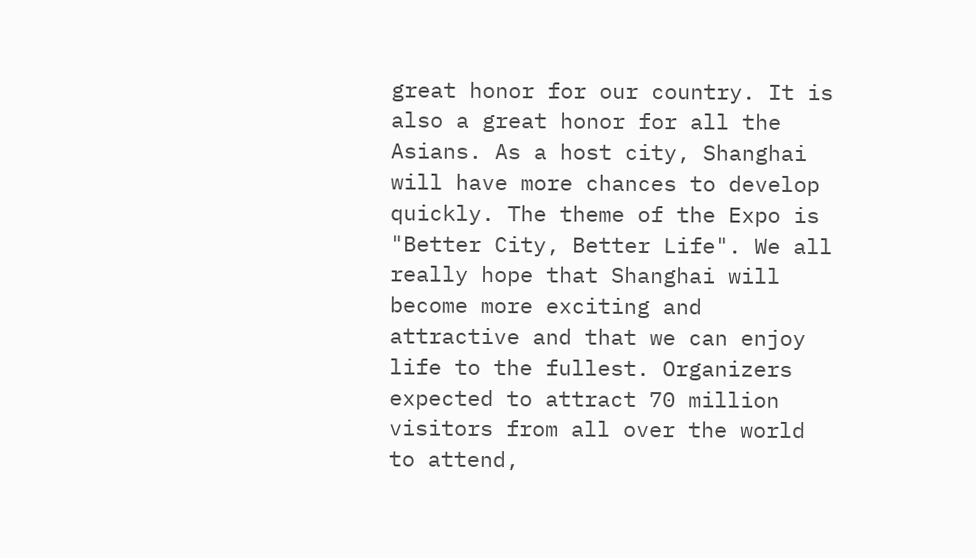great honor for our country. It is also a great honor for all the Asians. As a host city, Shanghai will have more chances to develop quickly. The theme of the Expo is "Better City, Better Life". We all really hope that Shanghai will become more exciting and attractive and that we can enjoy life to the fullest. Organizers expected to attract 70 million visitors from all over the world to attend,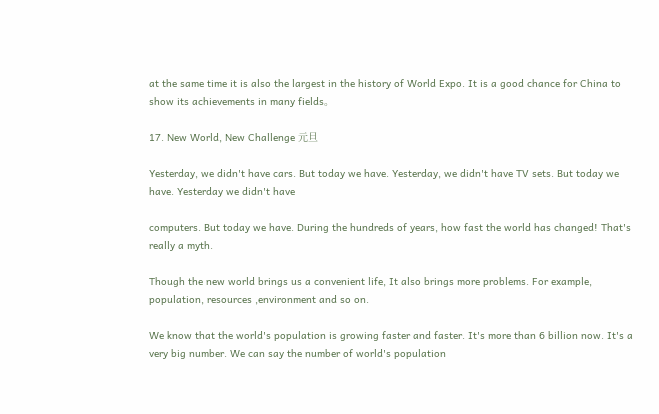at the same time it is also the largest in the history of World Expo. It is a good chance for China to show its achievements in many fields。

17. New World, New Challenge 元旦

Yesterday, we didn't have cars. But today we have. Yesterday, we didn't have TV sets. But today we have. Yesterday we didn't have

computers. But today we have. During the hundreds of years, how fast the world has changed! That's really a myth.

Though the new world brings us a convenient life, It also brings more problems. For example, population, resources ,environment and so on.

We know that the world's population is growing faster and faster. It's more than 6 billion now. It's a very big number. We can say the number of world's population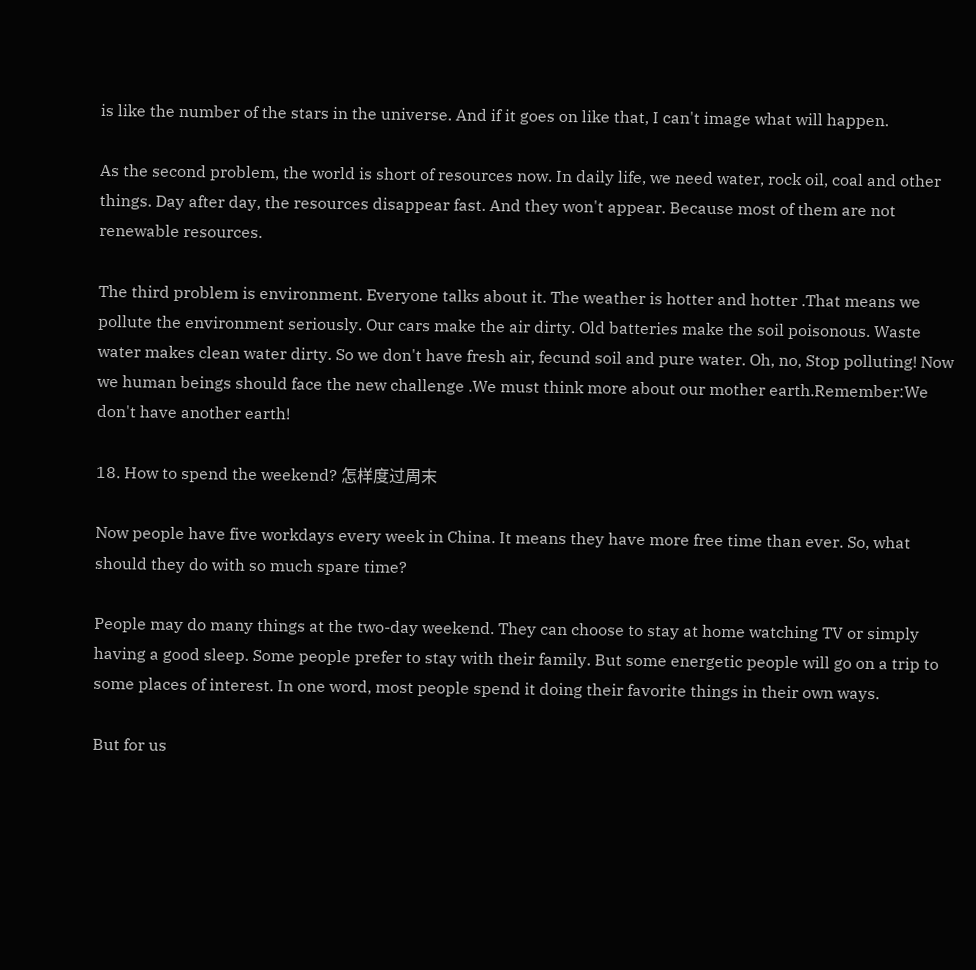is like the number of the stars in the universe. And if it goes on like that, I can't image what will happen.

As the second problem, the world is short of resources now. In daily life, we need water, rock oil, coal and other things. Day after day, the resources disappear fast. And they won't appear. Because most of them are not renewable resources.

The third problem is environment. Everyone talks about it. The weather is hotter and hotter .That means we pollute the environment seriously. Our cars make the air dirty. Old batteries make the soil poisonous. Waste water makes clean water dirty. So we don't have fresh air, fecund soil and pure water. Oh, no, Stop polluting! Now we human beings should face the new challenge .We must think more about our mother earth.Remember:We don't have another earth!

18. How to spend the weekend? 怎样度过周末

Now people have five workdays every week in China. It means they have more free time than ever. So, what should they do with so much spare time?

People may do many things at the two-day weekend. They can choose to stay at home watching TV or simply having a good sleep. Some people prefer to stay with their family. But some energetic people will go on a trip to some places of interest. In one word, most people spend it doing their favorite things in their own ways.

But for us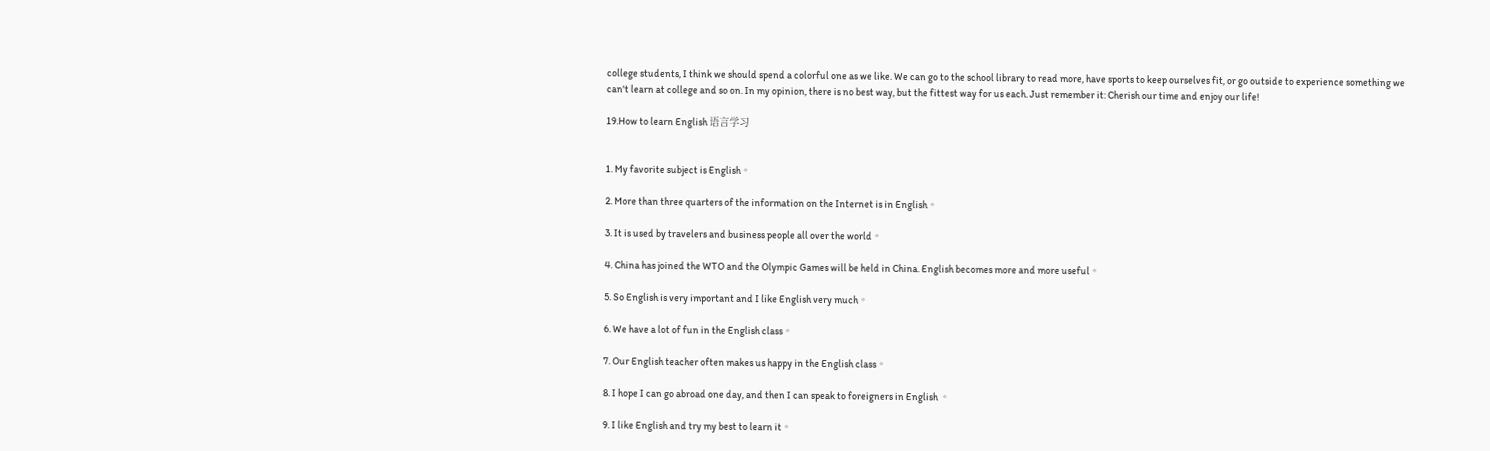college students, I think we should spend a colorful one as we like. We can go to the school library to read more, have sports to keep ourselves fit, or go outside to experience something we can't learn at college and so on. In my opinion, there is no best way, but the fittest way for us each. Just remember it: Cherish our time and enjoy our life!

19.How to learn English 语言学习


1. My favorite subject is English。

2. More than three quarters of the information on the Internet is in English。

3. It is used by travelers and business people all over the world。

4. China has joined the WTO and the Olympic Games will be held in China. English becomes more and more useful。

5. So English is very important and I like English very much。

6. We have a lot of fun in the English class。

7. Our English teacher often makes us happy in the English class。

8. I hope I can go abroad one day, and then I can speak to foreigners in English 。

9. I like English and try my best to learn it。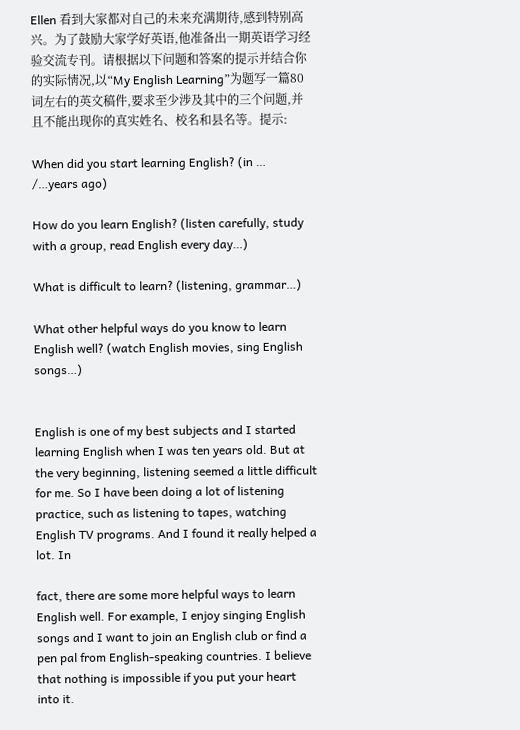Ellen 看到大家都对自己的未来充满期待,感到特别高兴。为了鼓励大家学好英语,他准备出一期英语学习经验交流专刊。请根据以下问题和答案的提示并结合你的实际情况,以“My English Learning”为题写一篇80词左右的英文稿件,要求至少涉及其中的三个问题,并且不能出现你的真实姓名、校名和县名等。提示:

When did you start learning English? (in … /…years ago)

How do you learn English? (listen carefully, study with a group, read English every day…)

What is difficult to learn? (listening, grammar…)

What other helpful ways do you know to learn English well? (watch English movies, sing English songs…)


English is one of my best subjects and I started learning English when I was ten years old. But at the very beginning, listening seemed a little difficult for me. So I have been doing a lot of listening practice, such as listening to tapes, watching English TV programs. And I found it really helped a lot. In

fact, there are some more helpful ways to learn English well. For example, I enjoy singing English songs and I want to join an English club or find a pen pal from English-speaking countries. I believe that nothing is impossible if you put your heart into it.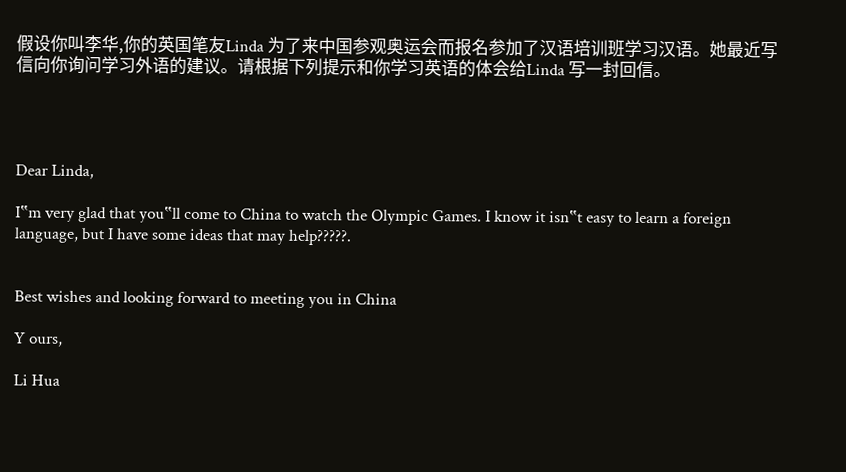假设你叫李华,你的英国笔友Linda 为了来中国参观奥运会而报名参加了汉语培训班学习汉语。她最近写信向你询问学习外语的建议。请根据下列提示和你学习英语的体会给Linda 写一封回信。




Dear Linda,

I‟m very glad that you‟ll come to China to watch the Olympic Games. I know it isn‟t easy to learn a foreign language, but I have some ideas that may help?????.


Best wishes and looking forward to meeting you in China

Y ours,

Li Hua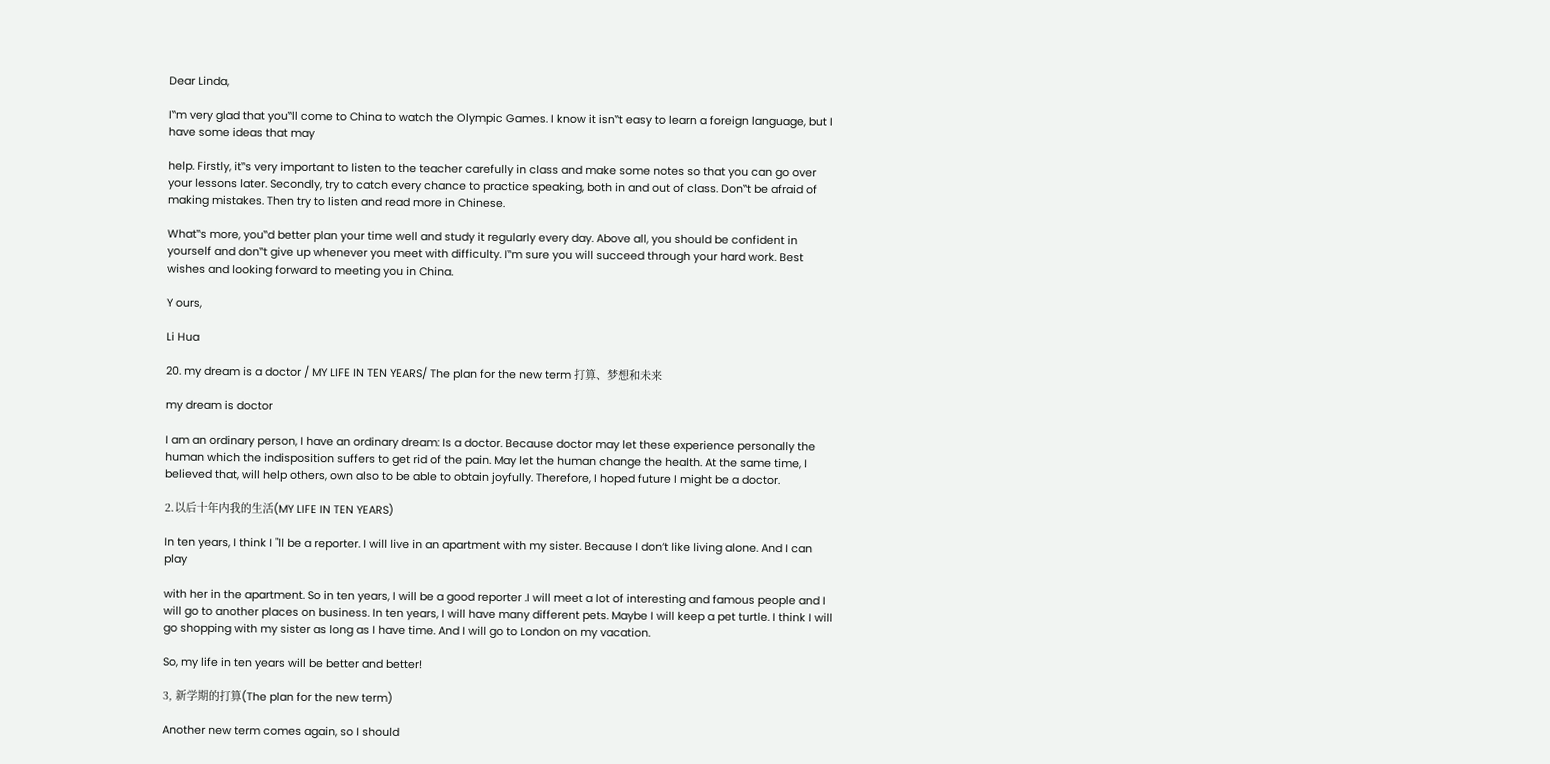Dear Linda,

I‟m very glad that you‟ll come to China to watch the Olympic Games. I know it isn‟t easy to learn a foreign language, but I have some ideas that may

help. Firstly, it‟s very important to listen to the teacher carefully in class and make some notes so that you can go over your lessons later. Secondly, try to catch every chance to practice speaking, both in and out of class. Don‟t be afraid of making mistakes. Then try to listen and read more in Chinese.

What‟s more, you‟d better plan your time well and study it regularly every day. Above all, you should be confident in yourself and don‟t give up whenever you meet with difficulty. I‟m sure you will succeed through your hard work. Best wishes and looking forward to meeting you in China.

Y ours,

Li Hua

20. my dream is a doctor / MY LIFE IN TEN YEARS/ The plan for the new term 打算、梦想和未来

my dream is doctor

I am an ordinary person, I have an ordinary dream: Is a doctor. Because doctor may let these experience personally the human which the indisposition suffers to get rid of the pain. May let the human change the health. At the same time, I believed that, will help others, own also to be able to obtain joyfully. Therefore, I hoped future I might be a doctor.

2.以后十年内我的生活(MY LIFE IN TEN YEARS)

In ten years, I think I "ll be a reporter. I will live in an apartment with my sister. Because I don’t like living alone. And I can play

with her in the apartment. So in ten years, I will be a good reporter .I will meet a lot of interesting and famous people and I will go to another places on business. In ten years, I will have many different pets. Maybe I will keep a pet turtle. I think I will go shopping with my sister as long as I have time. And I will go to London on my vacation.

So, my life in ten years will be better and better!

3, 新学期的打算(The plan for the new term)

Another new term comes again, so I should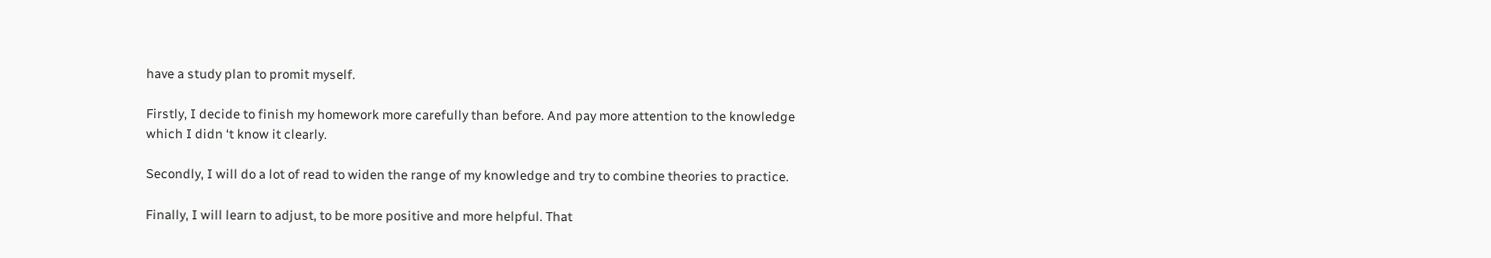have a study plan to promit myself.

Firstly, I decide to finish my homework more carefully than before. And pay more attention to the knowledge which I didn ‘t know it clearly.

Secondly, I will do a lot of read to widen the range of my knowledge and try to combine theories to practice.

Finally, I will learn to adjust, to be more positive and more helpful. That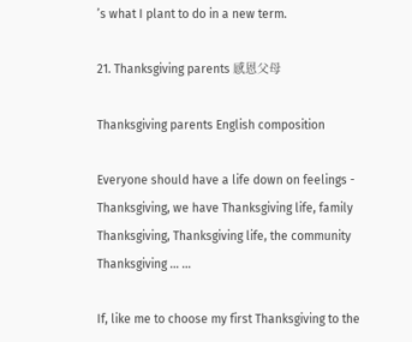’s what I plant to do in a new term.

21. Thanksgiving parents 感恩父母

Thanksgiving parents English composition

Everyone should have a life down on feelings - Thanksgiving, we have Thanksgiving life, family Thanksgiving, Thanksgiving life, the community Thanksgiving ... ...

If, like me to choose my first Thanksgiving to the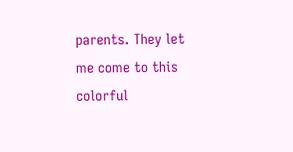parents. They let me come to this colorful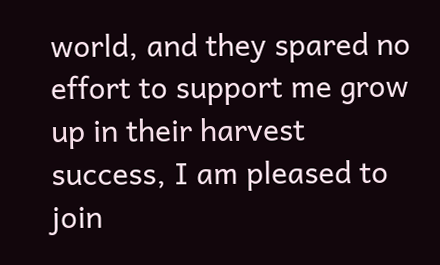world, and they spared no effort to support me grow up in their harvest success, I am pleased to join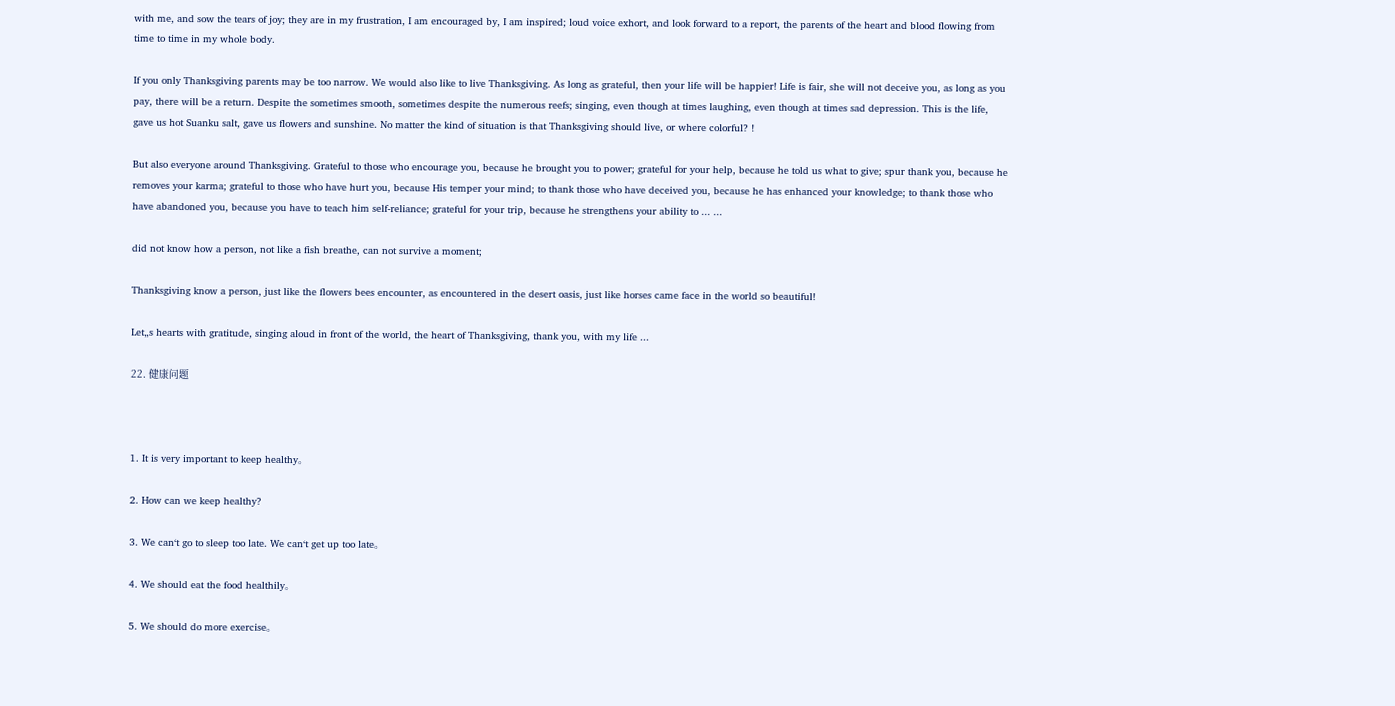with me, and sow the tears of joy; they are in my frustration, I am encouraged by, I am inspired; loud voice exhort, and look forward to a report, the parents of the heart and blood flowing from time to time in my whole body.

If you only Thanksgiving parents may be too narrow. We would also like to live Thanksgiving. As long as grateful, then your life will be happier! Life is fair, she will not deceive you, as long as you pay, there will be a return. Despite the sometimes smooth, sometimes despite the numerous reefs; singing, even though at times laughing, even though at times sad depression. This is the life, gave us hot Suanku salt, gave us flowers and sunshine. No matter the kind of situation is that Thanksgiving should live, or where colorful? !

But also everyone around Thanksgiving. Grateful to those who encourage you, because he brought you to power; grateful for your help, because he told us what to give; spur thank you, because he removes your karma; grateful to those who have hurt you, because His temper your mind; to thank those who have deceived you, because he has enhanced your knowledge; to thank those who have abandoned you, because you have to teach him self-reliance; grateful for your trip, because he strengthens your ability to ... ...

did not know how a person, not like a fish breathe, can not survive a moment;

Thanksgiving know a person, just like the flowers bees encounter, as encountered in the desert oasis, just like horses came face in the world so beautiful!

Let„s hearts with gratitude, singing aloud in front of the world, the heart of Thanksgiving, thank you, with my life ...

22. 健康问题



1. It is very important to keep healthy。

2. How can we keep healthy?

3. We can‘t go to sleep too late. We can‘t get up too late。

4. We should eat the food healthily。

5. We should do more exercise。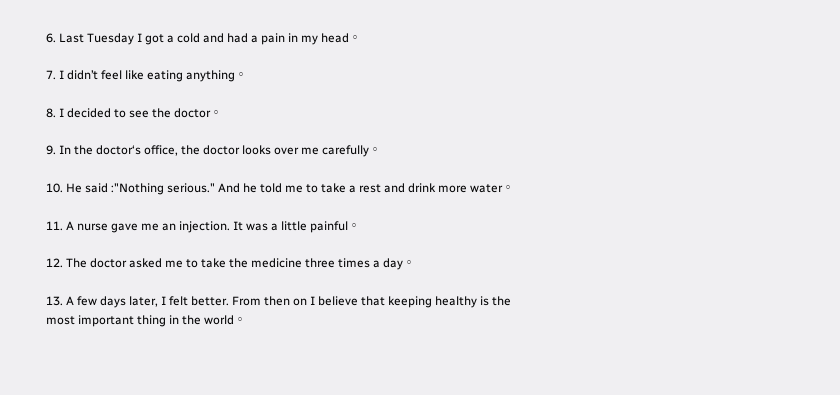6. Last Tuesday I got a cold and had a pain in my head。

7. I didn’t feel like eating anything。

8. I decided to see the doctor。

9. In the doctor‘s office, the doctor looks over me carefully。

10. He said :"Nothing serious." And he told me to take a rest and drink more water。

11. A nurse gave me an injection. It was a little painful。

12. The doctor asked me to take the medicine three times a day。

13. A few days later, I felt better. From then on I believe that keeping healthy is the most important thing in the world。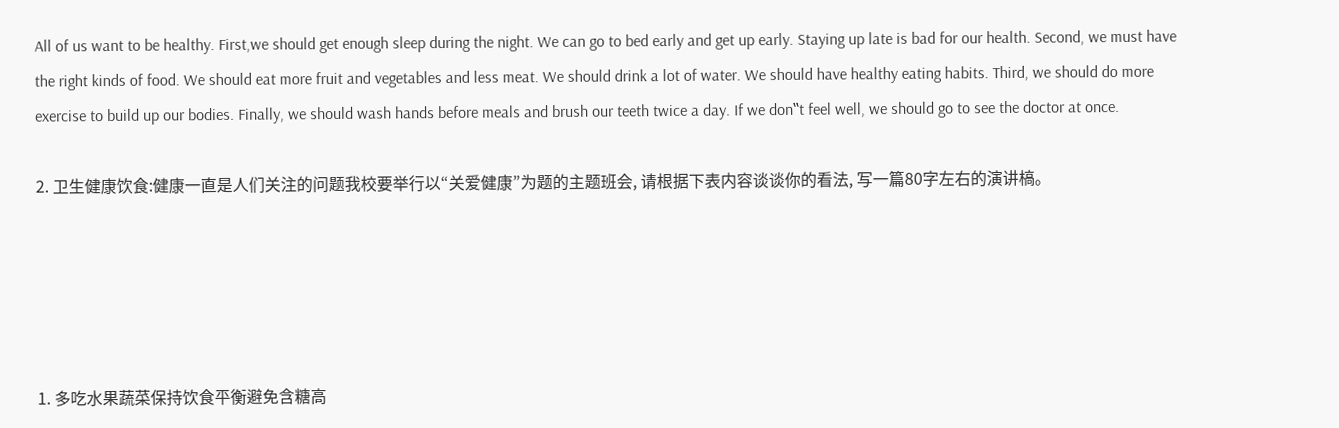All of us want to be healthy. First,we should get enough sleep during the night. We can go to bed early and get up early. Staying up late is bad for our health. Second, we must have the right kinds of food. We should eat more fruit and vegetables and less meat. We should drink a lot of water. We should have healthy eating habits. Third, we should do more exercise to build up our bodies. Finally, we should wash hands before meals and brush our teeth twice a day. If we don‟t feel well, we should go to see the doctor at once.

2. 卫生健康饮食:健康一直是人们关注的问题我校要举行以“关爱健康”为题的主题班会, 请根据下表内容谈谈你的看法, 写一篇80字左右的演讲槁。





1. 多吃水果蔬菜保持饮食平衡避免含糖高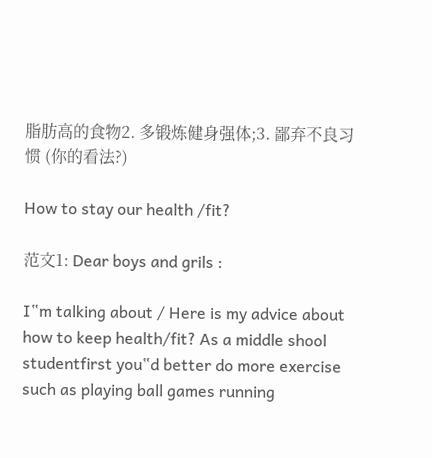脂肪高的食物2. 多锻炼健身强体;3. 鄙弃不良习惯 (你的看法?)

How to stay our health /fit?

范文1: Dear boys and grils :

I‟m talking about / Here is my advice about how to keep health/fit? As a middle shool studentfirst you‟d better do more exercise such as playing ball games running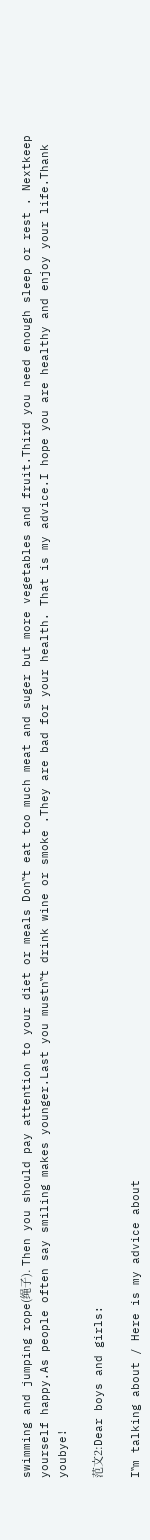swimming and jumping rope(绳子). Then you should pay attention to your diet or meals Don‟t eat too much meat and suger but more vegetables and fruit.Third you need enough sleep or rest . Nextkeep yourself happy.As people often say smiling makes younger.Last you mustn‟t drink wine or smoke .They are bad for your health. That is my advice.I hope you are healthy and enjoy your life.Thank youbye!

范文2:Dear boys and girls:

I‟m talking about / Here is my advice about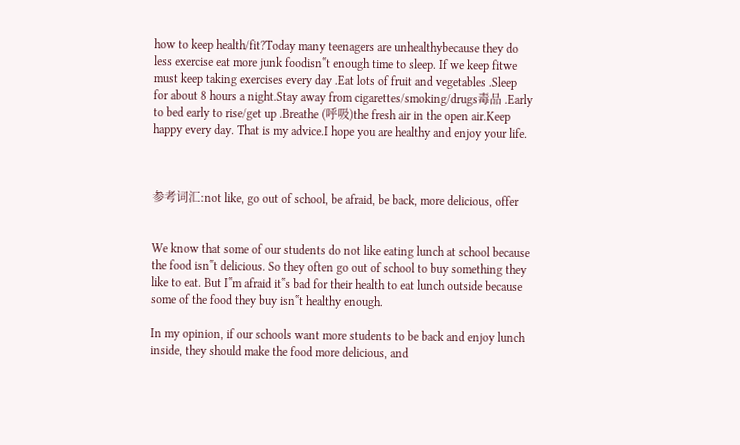how to keep health/fit?Today many teenagers are unhealthybecause they do less exercise eat more junk foodisn‟t enough time to sleep. If we keep fitwe must keep taking exercises every day .Eat lots of fruit and vegetables .Sleep for about 8 hours a night.Stay away from cigarettes/smoking/drugs毒品 .Early to bed early to rise/get up .Breathe (呼吸)the fresh air in the open air.Keep happy every day. That is my advice.I hope you are healthy and enjoy your life.



参考词汇:not like, go out of school, be afraid, be back, more delicious, offer


We know that some of our students do not like eating lunch at school because the food isn‟t delicious. So they often go out of school to buy something they like to eat. But I‟m afraid it‟s bad for their health to eat lunch outside because some of the food they buy isn‟t healthy enough.

In my opinion, if our schools want more students to be back and enjoy lunch inside, they should make the food more delicious, and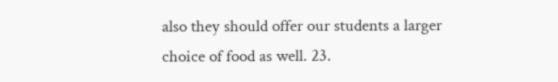also they should offer our students a larger choice of food as well. 23.